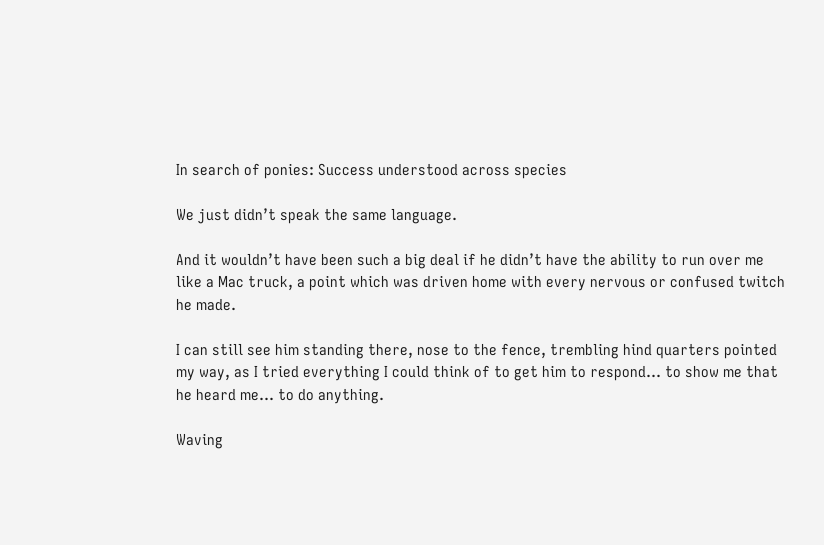In search of ponies: Success understood across species

We just didn’t speak the same language.

And it wouldn’t have been such a big deal if he didn’t have the ability to run over me like a Mac truck, a point which was driven home with every nervous or confused twitch he made.

I can still see him standing there, nose to the fence, trembling hind quarters pointed my way, as I tried everything I could think of to get him to respond… to show me that he heard me… to do anything.

Waving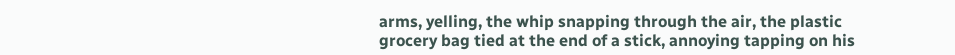arms, yelling, the whip snapping through the air, the plastic grocery bag tied at the end of a stick, annoying tapping on his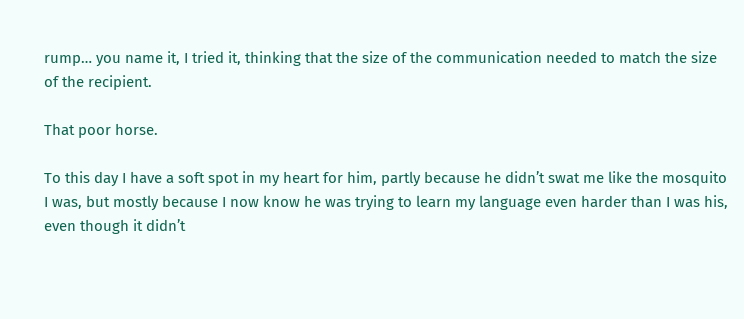rump… you name it, I tried it, thinking that the size of the communication needed to match the size of the recipient.

That poor horse.

To this day I have a soft spot in my heart for him, partly because he didn’t swat me like the mosquito I was, but mostly because I now know he was trying to learn my language even harder than I was his, even though it didn’t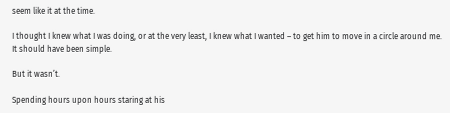seem like it at the time.

I thought I knew what I was doing, or at the very least, I knew what I wanted – to get him to move in a circle around me. It should have been simple.

But it wasn’t.

Spending hours upon hours staring at his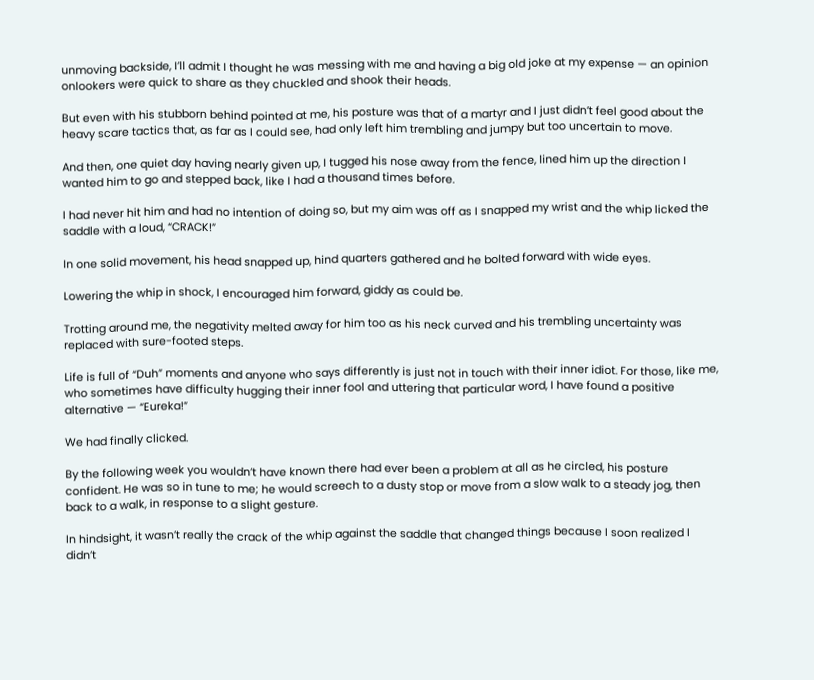unmoving backside, I’ll admit I thought he was messing with me and having a big old joke at my expense — an opinion onlookers were quick to share as they chuckled and shook their heads.

But even with his stubborn behind pointed at me, his posture was that of a martyr and I just didn’t feel good about the heavy scare tactics that, as far as I could see, had only left him trembling and jumpy but too uncertain to move.

And then, one quiet day having nearly given up, I tugged his nose away from the fence, lined him up the direction I wanted him to go and stepped back, like I had a thousand times before.

I had never hit him and had no intention of doing so, but my aim was off as I snapped my wrist and the whip licked the saddle with a loud, “CRACK!”

In one solid movement, his head snapped up, hind quarters gathered and he bolted forward with wide eyes.

Lowering the whip in shock, I encouraged him forward, giddy as could be.

Trotting around me, the negativity melted away for him too as his neck curved and his trembling uncertainty was replaced with sure-footed steps.

Life is full of “Duh” moments and anyone who says differently is just not in touch with their inner idiot. For those, like me, who sometimes have difficulty hugging their inner fool and uttering that particular word, I have found a positive alternative — “Eureka!”

We had finally clicked.

By the following week you wouldn’t have known there had ever been a problem at all as he circled, his posture confident. He was so in tune to me; he would screech to a dusty stop or move from a slow walk to a steady jog, then back to a walk, in response to a slight gesture.

In hindsight, it wasn’t really the crack of the whip against the saddle that changed things because I soon realized I didn’t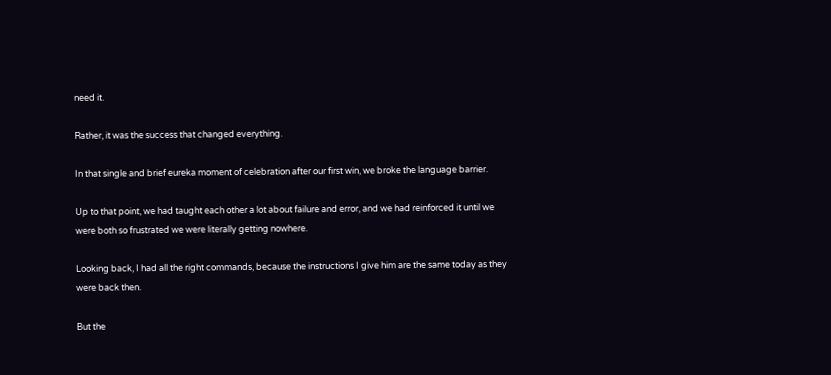need it.

Rather, it was the success that changed everything.

In that single and brief eureka moment of celebration after our first win, we broke the language barrier.

Up to that point, we had taught each other a lot about failure and error, and we had reinforced it until we were both so frustrated we were literally getting nowhere.

Looking back, I had all the right commands, because the instructions I give him are the same today as they were back then.

But the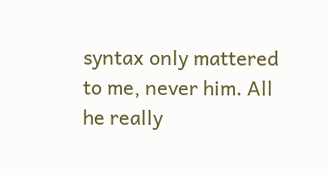syntax only mattered to me, never him. All he really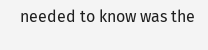needed to know was the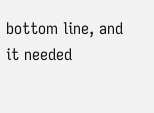bottom line, and it needed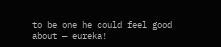to be one he could feel good about — eureka!